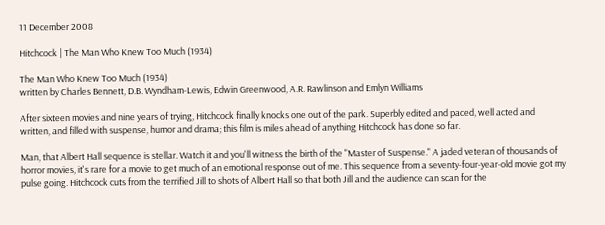11 December 2008

Hitchcock | The Man Who Knew Too Much (1934)

The Man Who Knew Too Much (1934)
written by Charles Bennett, D.B. Wyndham-Lewis, Edwin Greenwood, A.R. Rawlinson and Emlyn Williams

After sixteen movies and nine years of trying, Hitchcock finally knocks one out of the park. Superbly edited and paced, well acted and written, and filled with suspense, humor and drama; this film is miles ahead of anything Hitchcock has done so far.

Man, that Albert Hall sequence is stellar. Watch it and you'll witness the birth of the "Master of Suspense." A jaded veteran of thousands of horror movies, it's rare for a movie to get much of an emotional response out of me. This sequence from a seventy-four-year-old movie got my pulse going. Hitchcock cuts from the terrified Jill to shots of Albert Hall so that both Jill and the audience can scan for the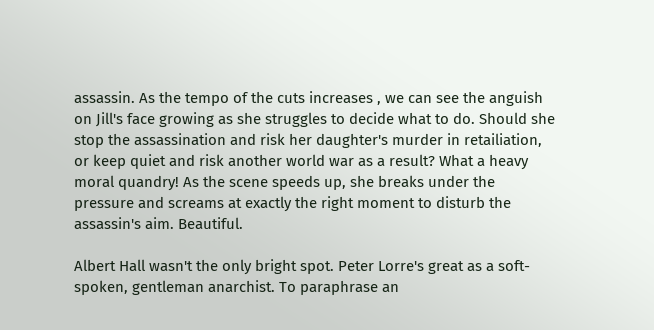assassin. As the tempo of the cuts increases , we can see the anguish on Jill's face growing as she struggles to decide what to do. Should she stop the assassination and risk her daughter's murder in retailiation, or keep quiet and risk another world war as a result? What a heavy moral quandry! As the scene speeds up, she breaks under the pressure and screams at exactly the right moment to disturb the assassin's aim. Beautiful.

Albert Hall wasn't the only bright spot. Peter Lorre's great as a soft-spoken, gentleman anarchist. To paraphrase an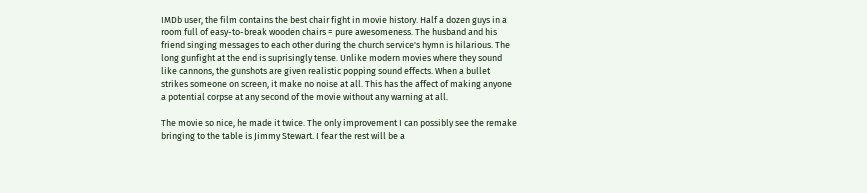IMDb user, the film contains the best chair fight in movie history. Half a dozen guys in a room full of easy-to-break wooden chairs = pure awesomeness. The husband and his friend singing messages to each other during the church service's hymn is hilarious. The long gunfight at the end is suprisingly tense. Unlike modern movies where they sound like cannons, the gunshots are given realistic popping sound effects. When a bullet strikes someone on screen, it make no noise at all. This has the affect of making anyone a potential corpse at any second of the movie without any warning at all.

The movie so nice, he made it twice. The only improvement I can possibly see the remake bringing to the table is Jimmy Stewart. I fear the rest will be a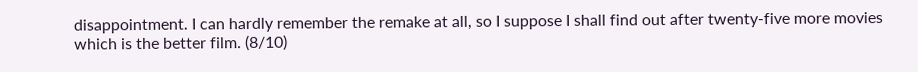disappointment. I can hardly remember the remake at all, so I suppose I shall find out after twenty-five more movies which is the better film. (8/10)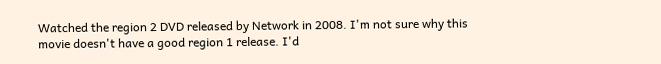Watched the region 2 DVD released by Network in 2008. I'm not sure why this movie doesn't have a good region 1 release. I'd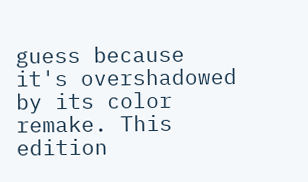guess because it's overshadowed by its color remake. This edition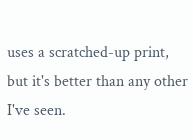uses a scratched-up print, but it's better than any other I've seen.